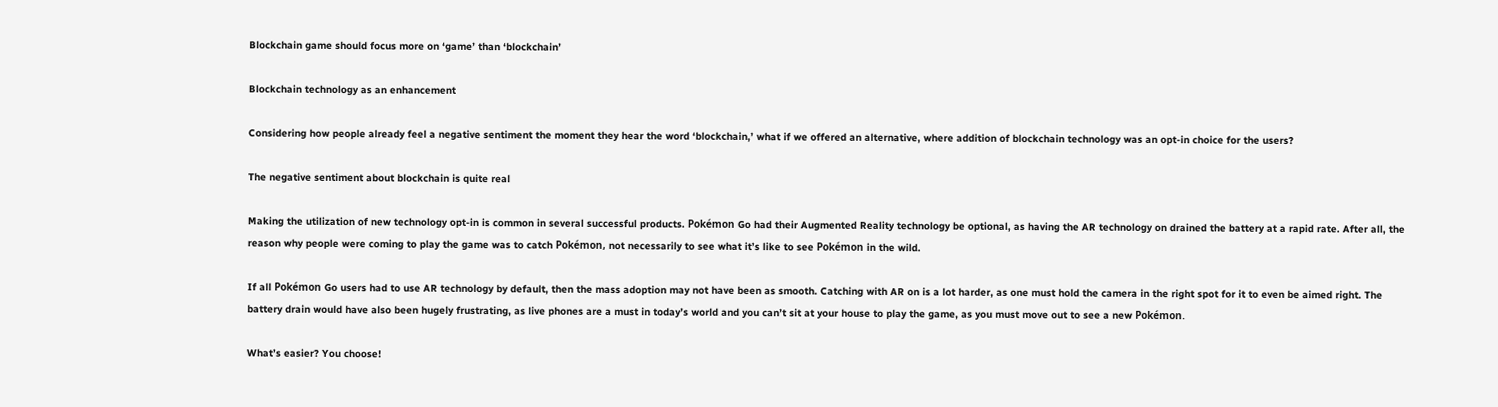Blockchain game should focus more on ‘game’ than ‘blockchain’

Blockchain technology as an enhancement

Considering how people already feel a negative sentiment the moment they hear the word ‘blockchain,’ what if we offered an alternative, where addition of blockchain technology was an opt-in choice for the users?

The negative sentiment about blockchain is quite real

Making the utilization of new technology opt-in is common in several successful products. Pokémon Go had their Augmented Reality technology be optional, as having the AR technology on drained the battery at a rapid rate. After all, the reason why people were coming to play the game was to catch Pokémon, not necessarily to see what it’s like to see Pokémon in the wild.

If all Pokémon Go users had to use AR technology by default, then the mass adoption may not have been as smooth. Catching with AR on is a lot harder, as one must hold the camera in the right spot for it to even be aimed right. The battery drain would have also been hugely frustrating, as live phones are a must in today’s world and you can’t sit at your house to play the game, as you must move out to see a new Pokémon.

What’s easier? You choose!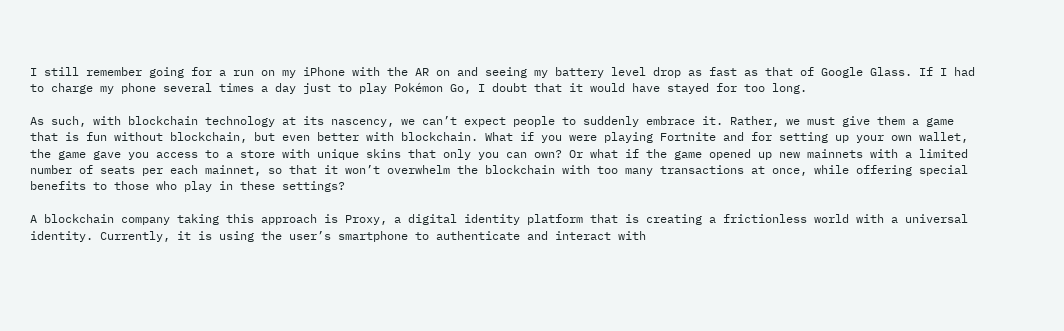I still remember going for a run on my iPhone with the AR on and seeing my battery level drop as fast as that of Google Glass. If I had to charge my phone several times a day just to play Pokémon Go, I doubt that it would have stayed for too long.

As such, with blockchain technology at its nascency, we can’t expect people to suddenly embrace it. Rather, we must give them a game that is fun without blockchain, but even better with blockchain. What if you were playing Fortnite and for setting up your own wallet, the game gave you access to a store with unique skins that only you can own? Or what if the game opened up new mainnets with a limited number of seats per each mainnet, so that it won’t overwhelm the blockchain with too many transactions at once, while offering special benefits to those who play in these settings?

A blockchain company taking this approach is Proxy, a digital identity platform that is creating a frictionless world with a universal identity. Currently, it is using the user’s smartphone to authenticate and interact with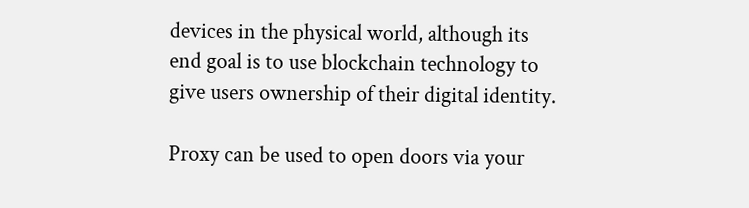devices in the physical world, although its end goal is to use blockchain technology to give users ownership of their digital identity.

Proxy can be used to open doors via your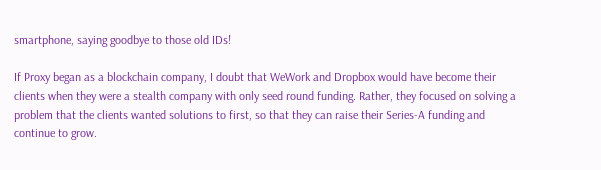smartphone, saying goodbye to those old IDs!

If Proxy began as a blockchain company, I doubt that WeWork and Dropbox would have become their clients when they were a stealth company with only seed round funding. Rather, they focused on solving a problem that the clients wanted solutions to first, so that they can raise their Series-A funding and continue to grow.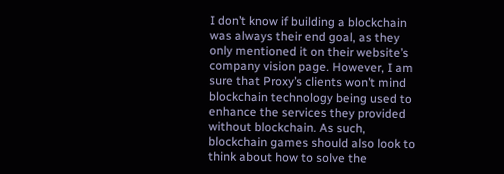I don’t know if building a blockchain was always their end goal, as they only mentioned it on their website’s company vision page. However, I am sure that Proxy’s clients won’t mind blockchain technology being used to enhance the services they provided without blockchain. As such, blockchain games should also look to think about how to solve the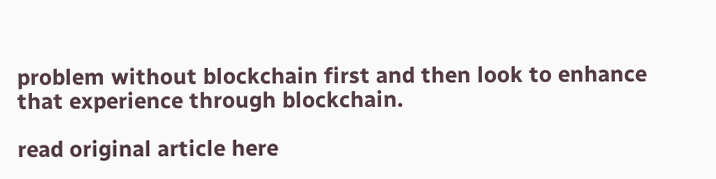problem without blockchain first and then look to enhance that experience through blockchain.

read original article here